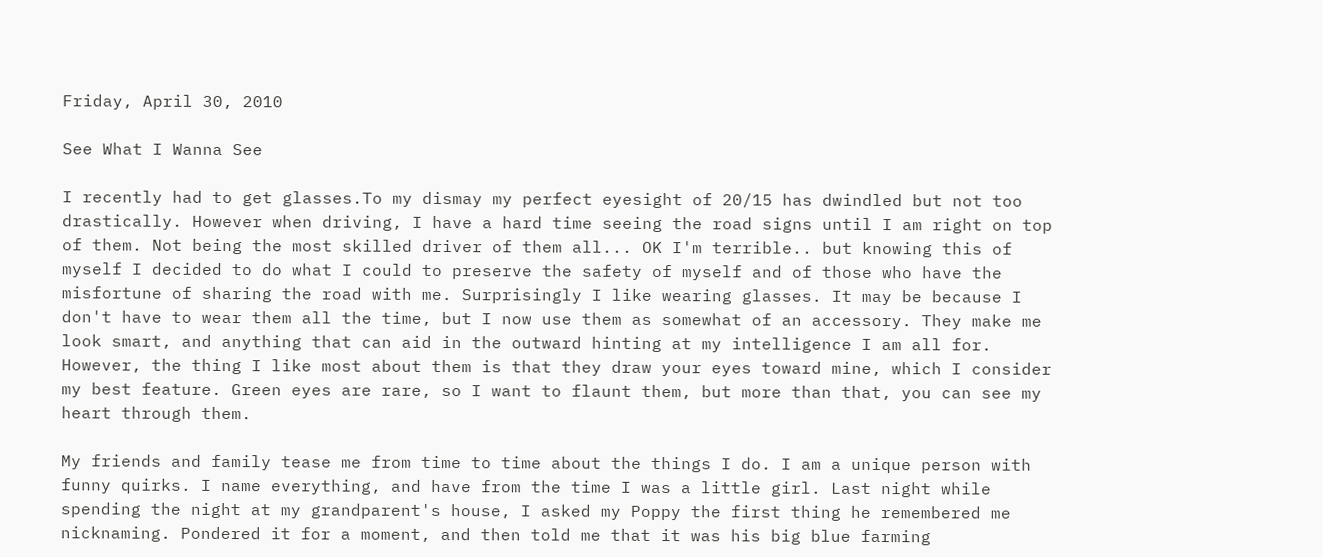Friday, April 30, 2010

See What I Wanna See

I recently had to get glasses.To my dismay my perfect eyesight of 20/15 has dwindled but not too drastically. However when driving, I have a hard time seeing the road signs until I am right on top of them. Not being the most skilled driver of them all... OK I'm terrible.. but knowing this of myself I decided to do what I could to preserve the safety of myself and of those who have the misfortune of sharing the road with me. Surprisingly I like wearing glasses. It may be because I don't have to wear them all the time, but I now use them as somewhat of an accessory. They make me look smart, and anything that can aid in the outward hinting at my intelligence I am all for. However, the thing I like most about them is that they draw your eyes toward mine, which I consider my best feature. Green eyes are rare, so I want to flaunt them, but more than that, you can see my heart through them.

My friends and family tease me from time to time about the things I do. I am a unique person with funny quirks. I name everything, and have from the time I was a little girl. Last night while spending the night at my grandparent's house, I asked my Poppy the first thing he remembered me nicknaming. Pondered it for a moment, and then told me that it was his big blue farming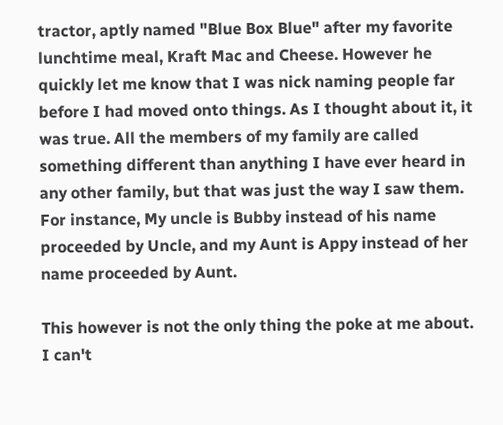tractor, aptly named "Blue Box Blue" after my favorite lunchtime meal, Kraft Mac and Cheese. However he quickly let me know that I was nick naming people far before I had moved onto things. As I thought about it, it was true. All the members of my family are called something different than anything I have ever heard in any other family, but that was just the way I saw them. For instance, My uncle is Bubby instead of his name proceeded by Uncle, and my Aunt is Appy instead of her name proceeded by Aunt.

This however is not the only thing the poke at me about. I can't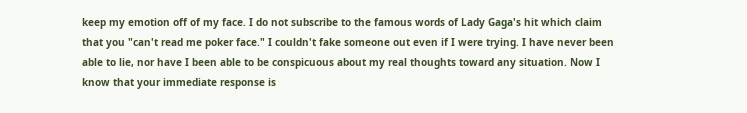keep my emotion off of my face. I do not subscribe to the famous words of Lady Gaga's hit which claim that you "can't read me poker face." I couldn't fake someone out even if I were trying. I have never been able to lie, nor have I been able to be conspicuous about my real thoughts toward any situation. Now I know that your immediate response is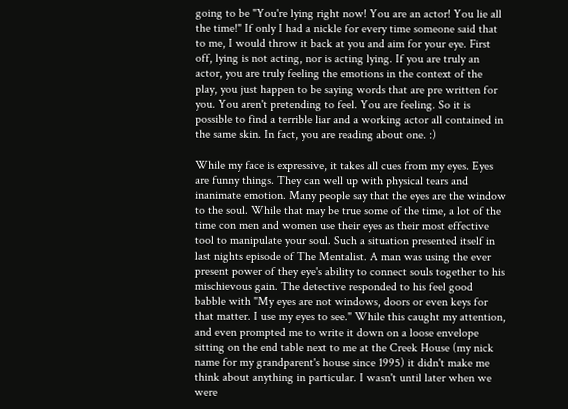going to be "You're lying right now! You are an actor! You lie all the time!" If only I had a nickle for every time someone said that to me, I would throw it back at you and aim for your eye. First off, lying is not acting, nor is acting lying. If you are truly an actor, you are truly feeling the emotions in the context of the play, you just happen to be saying words that are pre written for you. You aren't pretending to feel. You are feeling. So it is possible to find a terrible liar and a working actor all contained in the same skin. In fact, you are reading about one. :)

While my face is expressive, it takes all cues from my eyes. Eyes are funny things. They can well up with physical tears and inanimate emotion. Many people say that the eyes are the window to the soul. While that may be true some of the time, a lot of the time con men and women use their eyes as their most effective tool to manipulate your soul. Such a situation presented itself in last nights episode of The Mentalist. A man was using the ever present power of they eye's ability to connect souls together to his mischievous gain. The detective responded to his feel good babble with "My eyes are not windows, doors or even keys for that matter. I use my eyes to see." While this caught my attention, and even prompted me to write it down on a loose envelope sitting on the end table next to me at the Creek House (my nick name for my grandparent's house since 1995) it didn't make me think about anything in particular. I wasn't until later when we were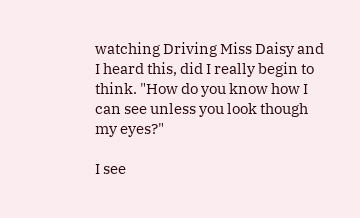watching Driving Miss Daisy and I heard this, did I really begin to think. "How do you know how I can see unless you look though my eyes?"

I see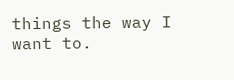things the way I want to.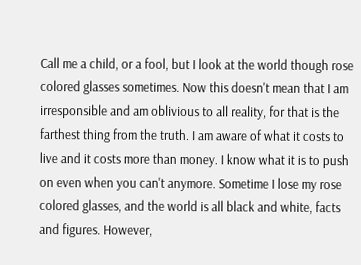Call me a child, or a fool, but I look at the world though rose colored glasses sometimes. Now this doesn't mean that I am irresponsible and am oblivious to all reality, for that is the farthest thing from the truth. I am aware of what it costs to live and it costs more than money. I know what it is to push on even when you can't anymore. Sometime I lose my rose colored glasses, and the world is all black and white, facts and figures. However,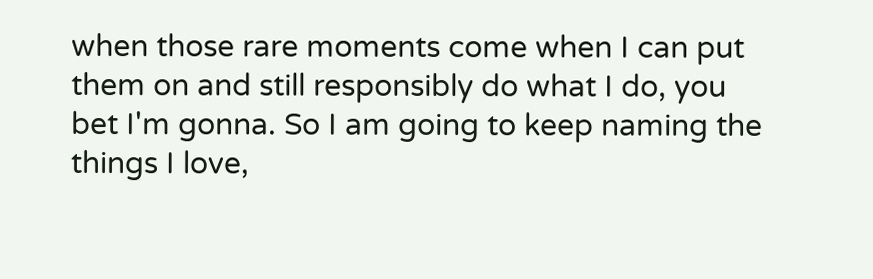when those rare moments come when I can put them on and still responsibly do what I do, you bet I'm gonna. So I am going to keep naming the things I love,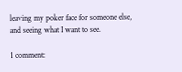leaving my poker face for someone else, and seeing what I want to see.

1 comment: